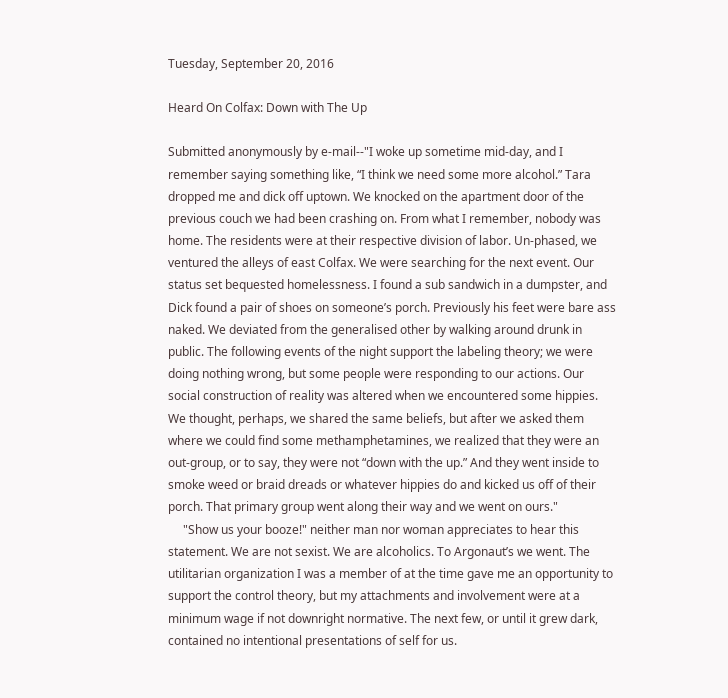Tuesday, September 20, 2016

Heard On Colfax: Down with The Up

Submitted anonymously by e-mail--"I woke up sometime mid-day, and I remember saying something like, “I think we need some more alcohol.” Tara dropped me and dick off uptown. We knocked on the apartment door of the previous couch we had been crashing on. From what I remember, nobody was home. The residents were at their respective division of labor. Un-phased, we ventured the alleys of east Colfax. We were searching for the next event. Our status set bequested homelessness. I found a sub sandwich in a dumpster, and Dick found a pair of shoes on someone’s porch. Previously his feet were bare ass naked. We deviated from the generalised other by walking around drunk in public. The following events of the night support the labeling theory; we were doing nothing wrong, but some people were responding to our actions. Our social construction of reality was altered when we encountered some hippies. We thought, perhaps, we shared the same beliefs, but after we asked them where we could find some methamphetamines, we realized that they were an out-group, or to say, they were not “down with the up.” And they went inside to smoke weed or braid dreads or whatever hippies do and kicked us off of their porch. That primary group went along their way and we went on ours."
     "Show us your booze!" neither man nor woman appreciates to hear this statement. We are not sexist. We are alcoholics. To Argonaut’s we went. The utilitarian organization I was a member of at the time gave me an opportunity to support the control theory, but my attachments and involvement were at a minimum wage if not downright normative. The next few, or until it grew dark, contained no intentional presentations of self for us.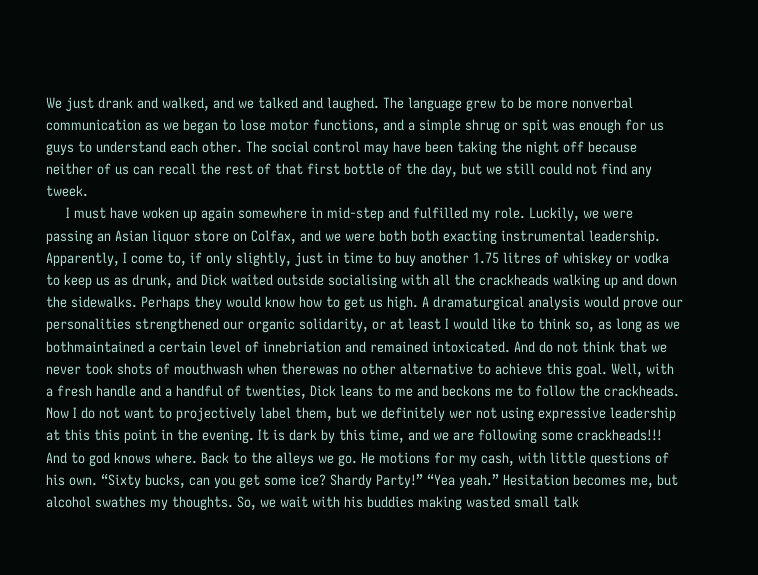We just drank and walked, and we talked and laughed. The language grew to be more nonverbal communication as we began to lose motor functions, and a simple shrug or spit was enough for us guys to understand each other. The social control may have been taking the night off because neither of us can recall the rest of that first bottle of the day, but we still could not find any tweek.
     I must have woken up again somewhere in mid-step and fulfilled my role. Luckily, we were passing an Asian liquor store on Colfax, and we were both both exacting instrumental leadership. Apparently, I come to, if only slightly, just in time to buy another 1.75 litres of whiskey or vodka to keep us as drunk, and Dick waited outside socialising with all the crackheads walking up and down the sidewalks. Perhaps they would know how to get us high. A dramaturgical analysis would prove our personalities strengthened our organic solidarity, or at least I would like to think so, as long as we bothmaintained a certain level of innebriation and remained intoxicated. And do not think that we never took shots of mouthwash when therewas no other alternative to achieve this goal. Well, with a fresh handle and a handful of twenties, Dick leans to me and beckons me to follow the crackheads. Now I do not want to projectively label them, but we definitely wer not using expressive leadership at this this point in the evening. It is dark by this time, and we are following some crackheads!!! And to god knows where. Back to the alleys we go. He motions for my cash, with little questions of his own. “Sixty bucks, can you get some ice? Shardy Party!” “Yea yeah.” Hesitation becomes me, but alcohol swathes my thoughts. So, we wait with his buddies making wasted small talk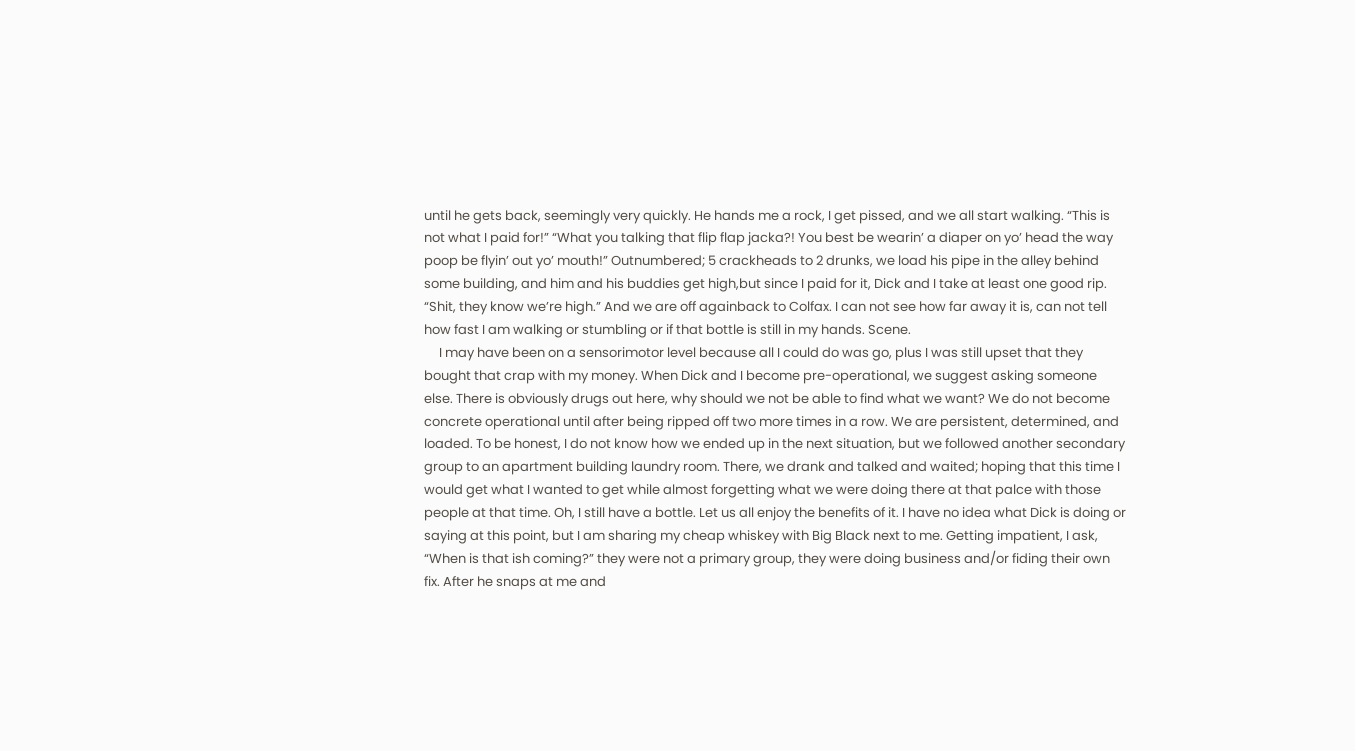until he gets back, seemingly very quickly. He hands me a rock, I get pissed, and we all start walking. “This is not what I paid for!” “What you talking that flip flap jacka?! You best be wearin’ a diaper on yo’ head the way poop be flyin’ out yo’ mouth!” Outnumbered; 5 crackheads to 2 drunks, we load his pipe in the alley behind some building, and him and his buddies get high,but since I paid for it, Dick and I take at least one good rip. “Shit, they know we’re high.” And we are off againback to Colfax. I can not see how far away it is, can not tell how fast I am walking or stumbling or if that bottle is still in my hands. Scene.
     I may have been on a sensorimotor level because all I could do was go, plus I was still upset that they bought that crap with my money. When Dick and I become pre-operational, we suggest asking someone else. There is obviously drugs out here, why should we not be able to find what we want? We do not become concrete operational until after being ripped off two more times in a row. We are persistent, determined, and loaded. To be honest, I do not know how we ended up in the next situation, but we followed another secondary group to an apartment building laundry room. There, we drank and talked and waited; hoping that this time I would get what I wanted to get while almost forgetting what we were doing there at that palce with those people at that time. Oh, I still have a bottle. Let us all enjoy the benefits of it. I have no idea what Dick is doing or saying at this point, but I am sharing my cheap whiskey with Big Black next to me. Getting impatient, I ask, “When is that ish coming?” they were not a primary group, they were doing business and/or fiding their own fix. After he snaps at me and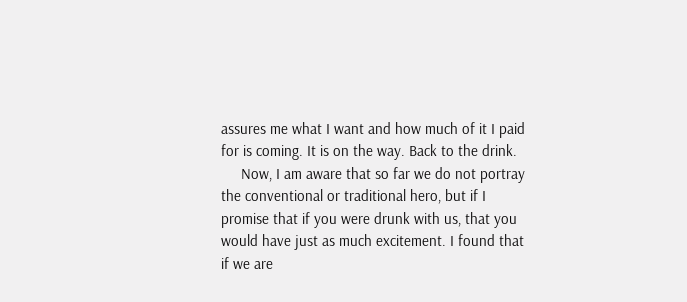assures me what I want and how much of it I paid for is coming. It is on the way. Back to the drink.
     Now, I am aware that so far we do not portray the conventional or traditional hero, but if I promise that if you were drunk with us, that you would have just as much excitement. I found that if we are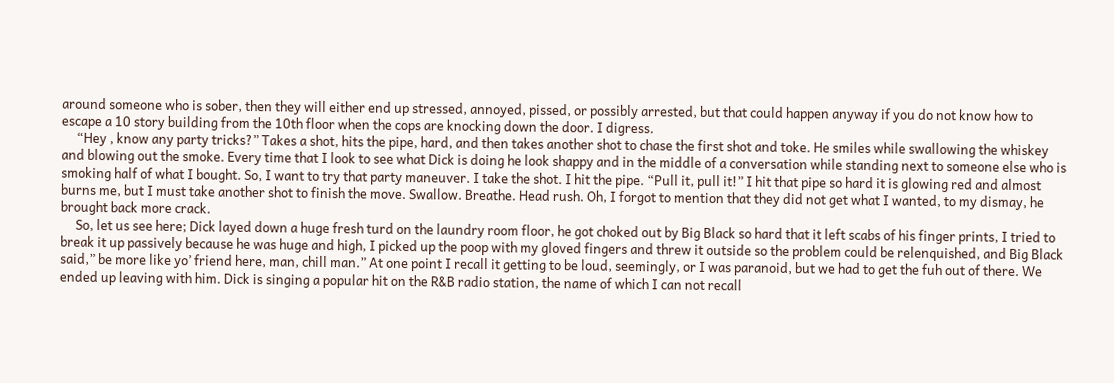around someone who is sober, then they will either end up stressed, annoyed, pissed, or possibly arrested, but that could happen anyway if you do not know how to escape a 10 story building from the 10th floor when the cops are knocking down the door. I digress.
     “Hey , know any party tricks?” Takes a shot, hits the pipe, hard, and then takes another shot to chase the first shot and toke. He smiles while swallowing the whiskey and blowing out the smoke. Every time that I look to see what Dick is doing he look shappy and in the middle of a conversation while standing next to someone else who is smoking half of what I bought. So, I want to try that party maneuver. I take the shot. I hit the pipe. “Pull it, pull it!” I hit that pipe so hard it is glowing red and almost burns me, but I must take another shot to finish the move. Swallow. Breathe. Head rush. Oh, I forgot to mention that they did not get what I wanted, to my dismay, he brought back more crack.
     So, let us see here; Dick layed down a huge fresh turd on the laundry room floor, he got choked out by Big Black so hard that it left scabs of his finger prints, I tried to break it up passively because he was huge and high, I picked up the poop with my gloved fingers and threw it outside so the problem could be relenquished, and Big Black said,” be more like yo’ friend here, man, chill man.” At one point I recall it getting to be loud, seemingly, or I was paranoid, but we had to get the fuh out of there. We ended up leaving with him. Dick is singing a popular hit on the R&B radio station, the name of which I can not recall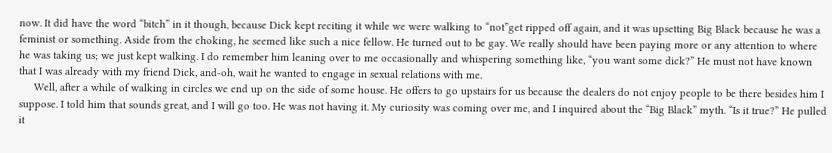now. It did have the word “bitch” in it though, because Dick kept reciting it while we were walking to “not”get ripped off again, and it was upsetting Big Black because he was a feminist or something. Aside from the choking, he seemed like such a nice fellow. He turned out to be gay. We really should have been paying more or any attention to where he was taking us; we just kept walking. I do remember him leaning over to me occasionally and whispering something like, “you want some dick?” He must not have known that I was already with my friend Dick, and-oh, wait he wanted to engage in sexual relations with me.
     Well, after a while of walking in circles we end up on the side of some house. He offers to go upstairs for us because the dealers do not enjoy people to be there besides him I suppose. I told him that sounds great, and I will go too. He was not having it. My curiosity was coming over me, and I inquired about the “Big Black” myth. “Is it true?” He pulled it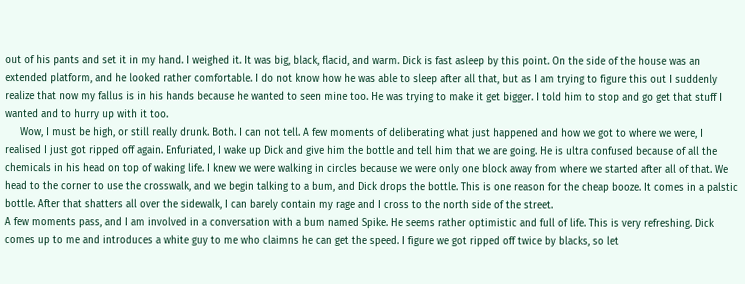out of his pants and set it in my hand. I weighed it. It was big, black, flacid, and warm. Dick is fast asleep by this point. On the side of the house was an extended platform, and he looked rather comfortable. I do not know how he was able to sleep after all that, but as I am trying to figure this out I suddenly realize that now my fallus is in his hands because he wanted to seen mine too. He was trying to make it get bigger. I told him to stop and go get that stuff I wanted and to hurry up with it too.
     Wow, I must be high, or still really drunk. Both. I can not tell. A few moments of deliberating what just happened and how we got to where we were, I realised I just got ripped off again. Enfuriated, I wake up Dick and give him the bottle and tell him that we are going. He is ultra confused because of all the chemicals in his head on top of waking life. I knew we were walking in circles because we were only one block away from where we started after all of that. We head to the corner to use the crosswalk, and we begin talking to a bum, and Dick drops the bottle. This is one reason for the cheap booze. It comes in a palstic bottle. After that shatters all over the sidewalk, I can barely contain my rage and I cross to the north side of the street.
A few moments pass, and I am involved in a conversation with a bum named Spike. He seems rather optimistic and full of life. This is very refreshing. Dick comes up to me and introduces a white guy to me who claimns he can get the speed. I figure we got ripped off twice by blacks, so let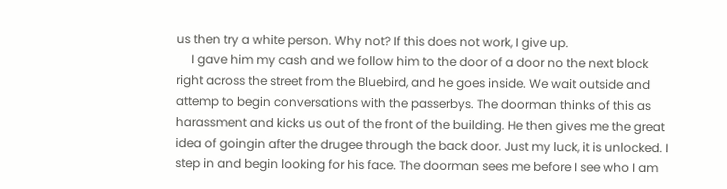us then try a white person. Why not? If this does not work, I give up.
     I gave him my cash and we follow him to the door of a door no the next block right across the street from the Bluebird, and he goes inside. We wait outside and attemp to begin conversations with the passerbys. The doorman thinks of this as harassment and kicks us out of the front of the building. He then gives me the great idea of goingin after the drugee through the back door. Just my luck, it is unlocked. I step in and begin looking for his face. The doorman sees me before I see who I am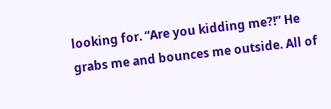looking for. “Are you kidding me?!” He grabs me and bounces me outside. All of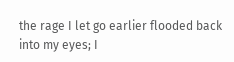the rage I let go earlier flooded back into my eyes; I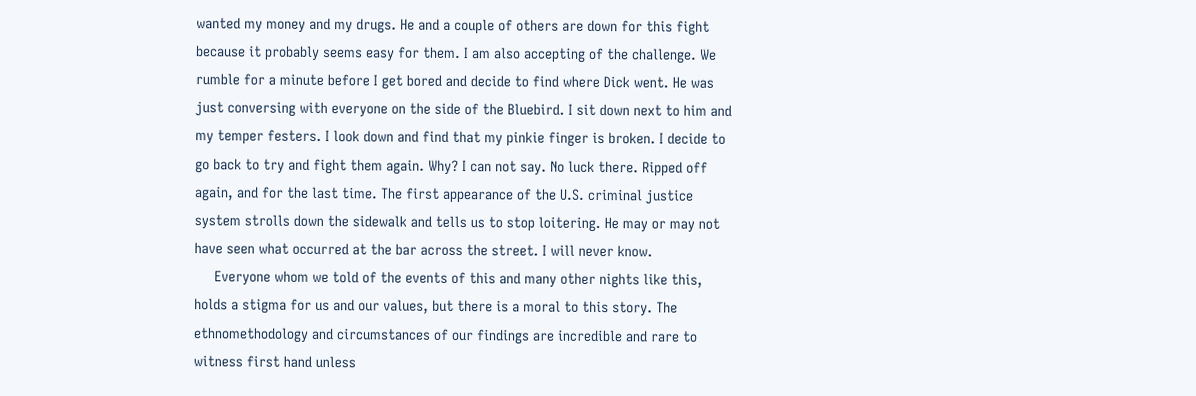wanted my money and my drugs. He and a couple of others are down for this fight because it probably seems easy for them. I am also accepting of the challenge. We rumble for a minute before I get bored and decide to find where Dick went. He was just conversing with everyone on the side of the Bluebird. I sit down next to him and my temper festers. I look down and find that my pinkie finger is broken. I decide to go back to try and fight them again. Why? I can not say. No luck there. Ripped off again, and for the last time. The first appearance of the U.S. criminal justice system strolls down the sidewalk and tells us to stop loitering. He may or may not have seen what occurred at the bar across the street. I will never know.
     Everyone whom we told of the events of this and many other nights like this, holds a stigma for us and our values, but there is a moral to this story. The ethnomethodology and circumstances of our findings are incredible and rare to witness first hand unless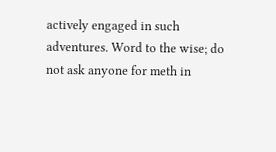actively engaged in such adventures. Word to the wise; do not ask anyone for meth in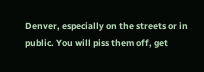Denver, especially on the streets or in public. You will piss them off, get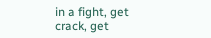in a fight, get crack, get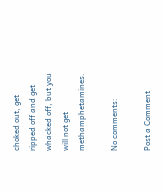choked out, get ripped off and get whacked off, but you will not get methamphetamines.

No comments:

Post a Comment